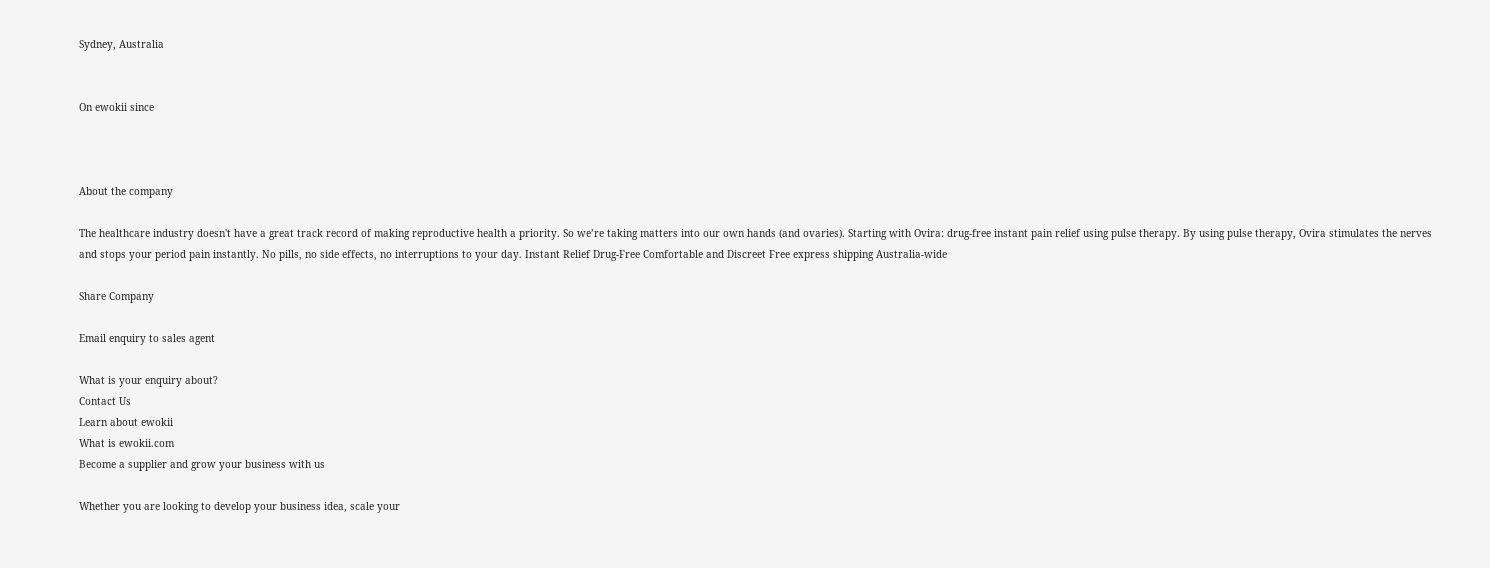Sydney, Australia


On ewokii since



About the company

The healthcare industry doesn't have a great track record of making reproductive health a priority. So we’re taking matters into our own hands (and ovaries). Starting with Ovira: drug-free instant pain relief using pulse therapy. By using pulse therapy, Ovira stimulates the nerves and stops your period pain instantly. No pills, no side effects, no interruptions to your day. Instant Relief Drug-Free Comfortable and Discreet Free express shipping Australia-wide

Share Company

Email enquiry to sales agent

What is your enquiry about?
Contact Us
Learn about ewokii
What is ewokii.com
Become a supplier and grow your business with us

Whether you are looking to develop your business idea, scale your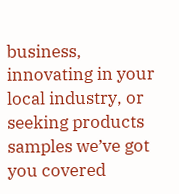business, innovating in your local industry, or seeking products samples we’ve got you covered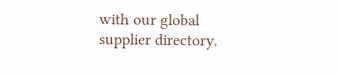with our global supplier directory.